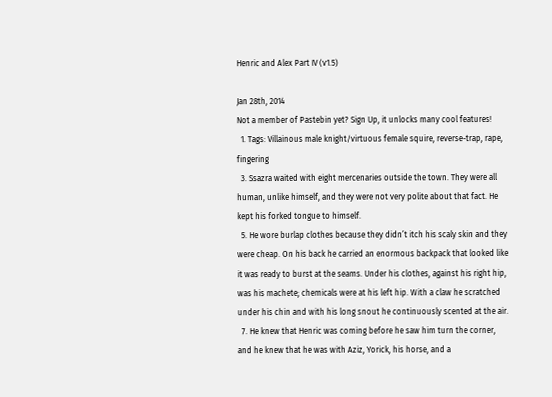Henric and Alex Part IV (v1.5)

Jan 28th, 2014
Not a member of Pastebin yet? Sign Up, it unlocks many cool features!
  1. Tags: Villainous male knight/virtuous female squire, reverse-trap, rape, fingering
  3. Ssazra waited with eight mercenaries outside the town. They were all human, unlike himself, and they were not very polite about that fact. He kept his forked tongue to himself.
  5. He wore burlap clothes because they didn’t itch his scaly skin and they were cheap. On his back he carried an enormous backpack that looked like it was ready to burst at the seams. Under his clothes, against his right hip, was his machete; chemicals were at his left hip. With a claw he scratched under his chin and with his long snout he continuously scented at the air.
  7. He knew that Henric was coming before he saw him turn the corner, and he knew that he was with Aziz, Yorick, his horse, and a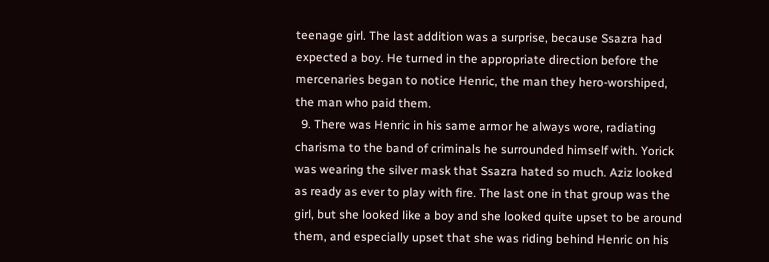teenage girl. The last addition was a surprise, because Ssazra had expected a boy. He turned in the appropriate direction before the mercenaries began to notice Henric, the man they hero-worshiped, the man who paid them.
  9. There was Henric in his same armor he always wore, radiating charisma to the band of criminals he surrounded himself with. Yorick was wearing the silver mask that Ssazra hated so much. Aziz looked as ready as ever to play with fire. The last one in that group was the girl, but she looked like a boy and she looked quite upset to be around them, and especially upset that she was riding behind Henric on his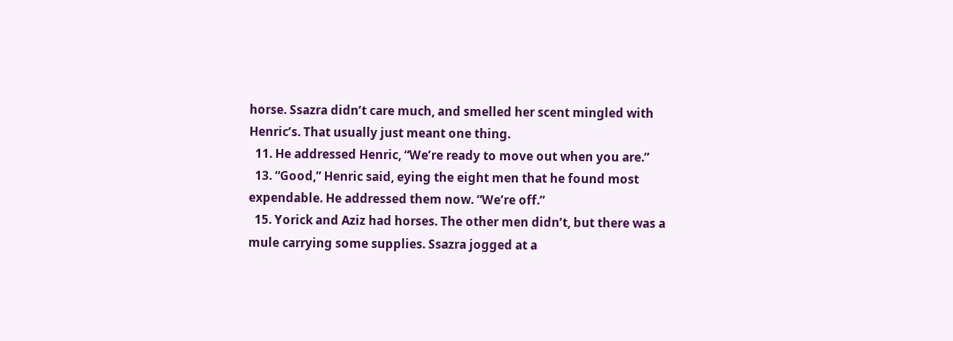horse. Ssazra didn’t care much, and smelled her scent mingled with Henric’s. That usually just meant one thing.
  11. He addressed Henric, “We’re ready to move out when you are.”
  13. “Good,” Henric said, eying the eight men that he found most expendable. He addressed them now. “We’re off.”
  15. Yorick and Aziz had horses. The other men didn’t, but there was a mule carrying some supplies. Ssazra jogged at a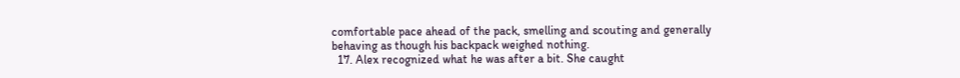comfortable pace ahead of the pack, smelling and scouting and generally behaving as though his backpack weighed nothing.
  17. Alex recognized what he was after a bit. She caught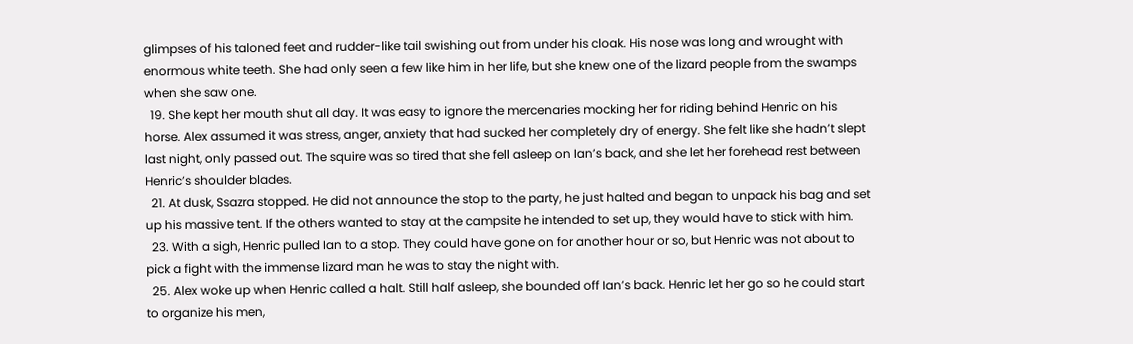glimpses of his taloned feet and rudder-like tail swishing out from under his cloak. His nose was long and wrought with enormous white teeth. She had only seen a few like him in her life, but she knew one of the lizard people from the swamps when she saw one.
  19. She kept her mouth shut all day. It was easy to ignore the mercenaries mocking her for riding behind Henric on his horse. Alex assumed it was stress, anger, anxiety that had sucked her completely dry of energy. She felt like she hadn’t slept last night, only passed out. The squire was so tired that she fell asleep on Ian’s back, and she let her forehead rest between Henric’s shoulder blades.
  21. At dusk, Ssazra stopped. He did not announce the stop to the party, he just halted and began to unpack his bag and set up his massive tent. If the others wanted to stay at the campsite he intended to set up, they would have to stick with him.
  23. With a sigh, Henric pulled Ian to a stop. They could have gone on for another hour or so, but Henric was not about to pick a fight with the immense lizard man he was to stay the night with.
  25. Alex woke up when Henric called a halt. Still half asleep, she bounded off Ian’s back. Henric let her go so he could start to organize his men,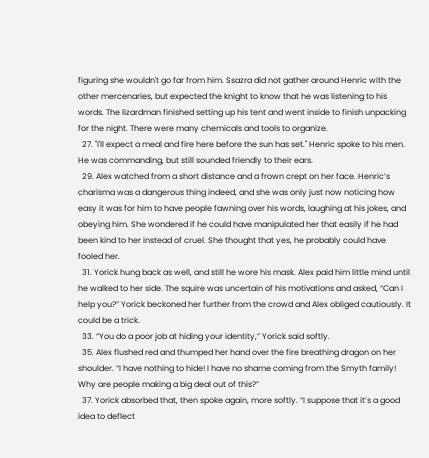figuring she wouldn't go far from him. Ssazra did not gather around Henric with the other mercenaries, but expected the knight to know that he was listening to his words. The lizardman finished setting up his tent and went inside to finish unpacking for the night. There were many chemicals and tools to organize.
  27. "I'll expect a meal and fire here before the sun has set." Henric spoke to his men. He was commanding, but still sounded friendly to their ears.
  29. Alex watched from a short distance and a frown crept on her face. Henric’s charisma was a dangerous thing indeed, and she was only just now noticing how easy it was for him to have people fawning over his words, laughing at his jokes, and obeying him. She wondered if he could have manipulated her that easily if he had been kind to her instead of cruel. She thought that yes, he probably could have fooled her.
  31. Yorick hung back as well, and still he wore his mask. Alex paid him little mind until he walked to her side. The squire was uncertain of his motivations and asked, “Can I help you?” Yorick beckoned her further from the crowd and Alex obliged cautiously. It could be a trick.
  33. “You do a poor job at hiding your identity,” Yorick said softly.
  35. Alex flushed red and thumped her hand over the fire breathing dragon on her shoulder. “I have nothing to hide! I have no shame coming from the Smyth family! Why are people making a big deal out of this?”
  37. Yorick absorbed that, then spoke again, more softly. “I suppose that it’s a good idea to deflect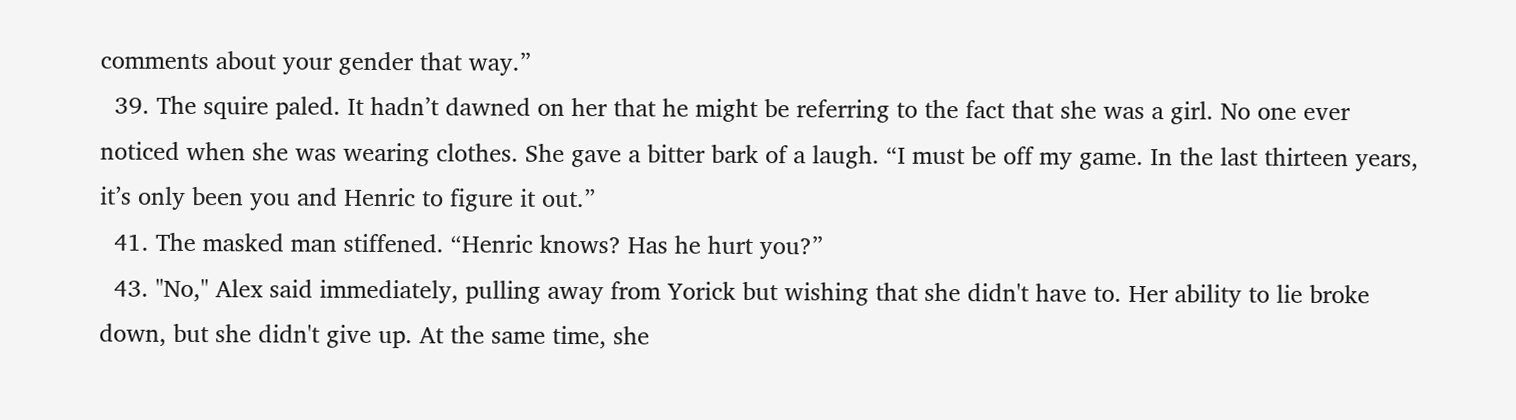comments about your gender that way.”
  39. The squire paled. It hadn’t dawned on her that he might be referring to the fact that she was a girl. No one ever noticed when she was wearing clothes. She gave a bitter bark of a laugh. “I must be off my game. In the last thirteen years, it’s only been you and Henric to figure it out.”
  41. The masked man stiffened. “Henric knows? Has he hurt you?”
  43. "No," Alex said immediately, pulling away from Yorick but wishing that she didn't have to. Her ability to lie broke down, but she didn't give up. At the same time, she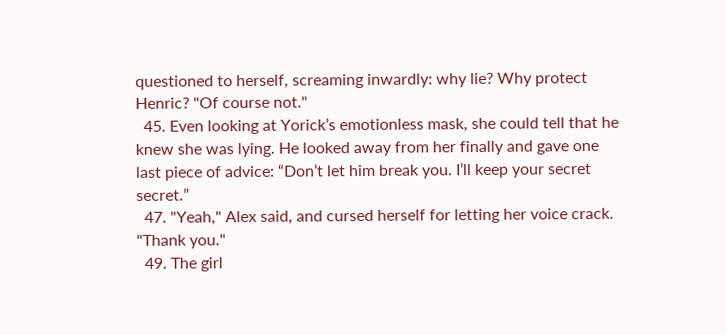questioned to herself, screaming inwardly: why lie? Why protect Henric? "Of course not."
  45. Even looking at Yorick’s emotionless mask, she could tell that he knew she was lying. He looked away from her finally and gave one last piece of advice: “Don’t let him break you. I’ll keep your secret secret.”
  47. "Yeah," Alex said, and cursed herself for letting her voice crack. "Thank you."
  49. The girl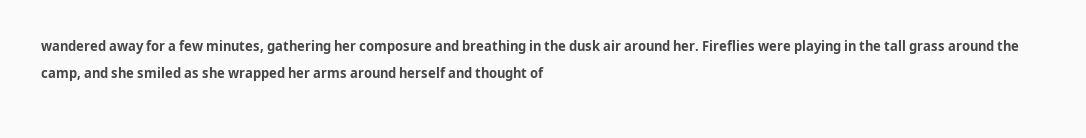wandered away for a few minutes, gathering her composure and breathing in the dusk air around her. Fireflies were playing in the tall grass around the camp, and she smiled as she wrapped her arms around herself and thought of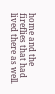home and the fireflies that had lived there as well.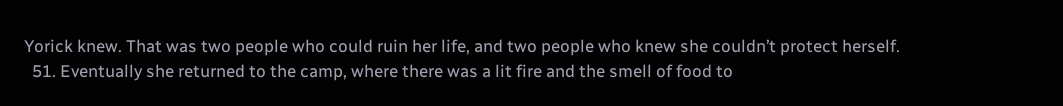Yorick knew. That was two people who could ruin her life, and two people who knew she couldn’t protect herself.
  51. Eventually she returned to the camp, where there was a lit fire and the smell of food to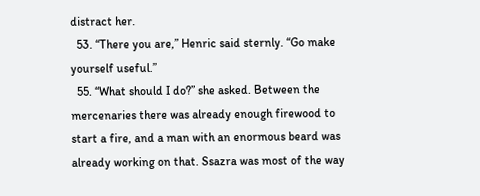distract her.
  53. “There you are,” Henric said sternly. “Go make yourself useful.”
  55. “What should I do?” she asked. Between the mercenaries there was already enough firewood to start a fire, and a man with an enormous beard was already working on that. Ssazra was most of the way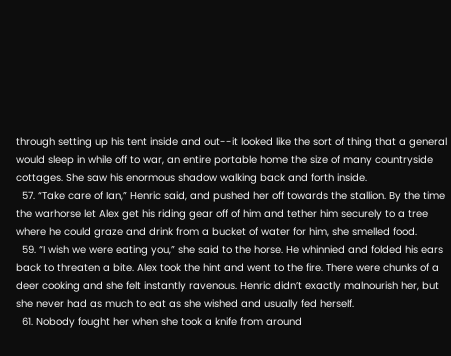through setting up his tent inside and out--it looked like the sort of thing that a general would sleep in while off to war, an entire portable home the size of many countryside cottages. She saw his enormous shadow walking back and forth inside.
  57. “Take care of Ian,” Henric said, and pushed her off towards the stallion. By the time the warhorse let Alex get his riding gear off of him and tether him securely to a tree where he could graze and drink from a bucket of water for him, she smelled food.
  59. “I wish we were eating you,” she said to the horse. He whinnied and folded his ears back to threaten a bite. Alex took the hint and went to the fire. There were chunks of a deer cooking and she felt instantly ravenous. Henric didn’t exactly malnourish her, but she never had as much to eat as she wished and usually fed herself.
  61. Nobody fought her when she took a knife from around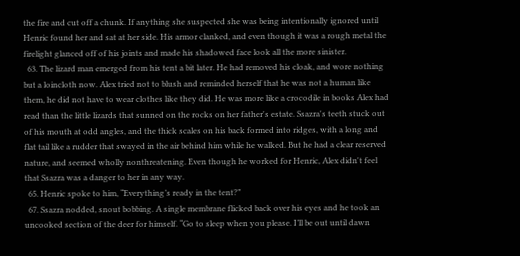the fire and cut off a chunk. If anything she suspected she was being intentionally ignored until Henric found her and sat at her side. His armor clanked, and even though it was a rough metal the firelight glanced off of his joints and made his shadowed face look all the more sinister.
  63. The lizard man emerged from his tent a bit later. He had removed his cloak, and wore nothing but a loincloth now. Alex tried not to blush and reminded herself that he was not a human like them, he did not have to wear clothes like they did. He was more like a crocodile in books Alex had read than the little lizards that sunned on the rocks on her father's estate. Ssazra's teeth stuck out of his mouth at odd angles, and the thick scales on his back formed into ridges, with a long and flat tail like a rudder that swayed in the air behind him while he walked. But he had a clear reserved nature, and seemed wholly nonthreatening. Even though he worked for Henric, Alex didn't feel that Ssazra was a danger to her in any way.
  65. Henric spoke to him, “Everything’s ready in the tent?”
  67. Ssazra nodded, snout bobbing. A single membrane flicked back over his eyes and he took an uncooked section of the deer for himself. “Go to sleep when you please. I’ll be out until dawn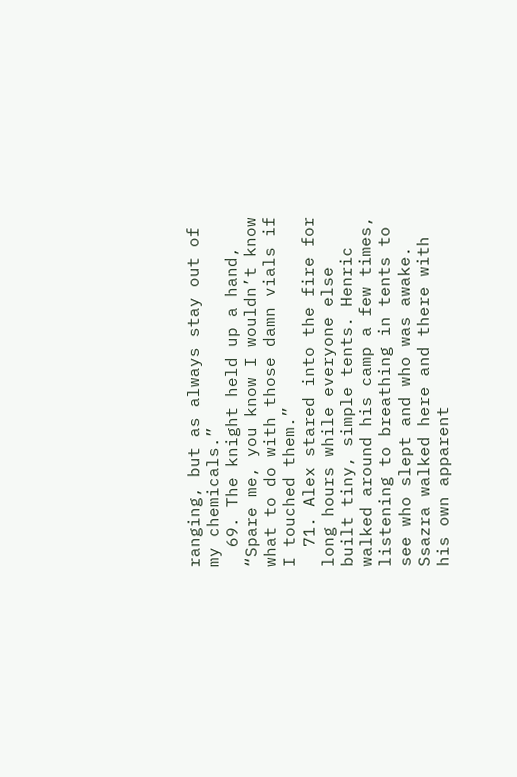ranging, but as always stay out of my chemicals.”
  69. The knight held up a hand, “Spare me, you know I wouldn’t know what to do with those damn vials if I touched them.”
  71. Alex stared into the fire for long hours while everyone else built tiny, simple tents. Henric walked around his camp a few times, listening to breathing in tents to see who slept and who was awake. Ssazra walked here and there with his own apparent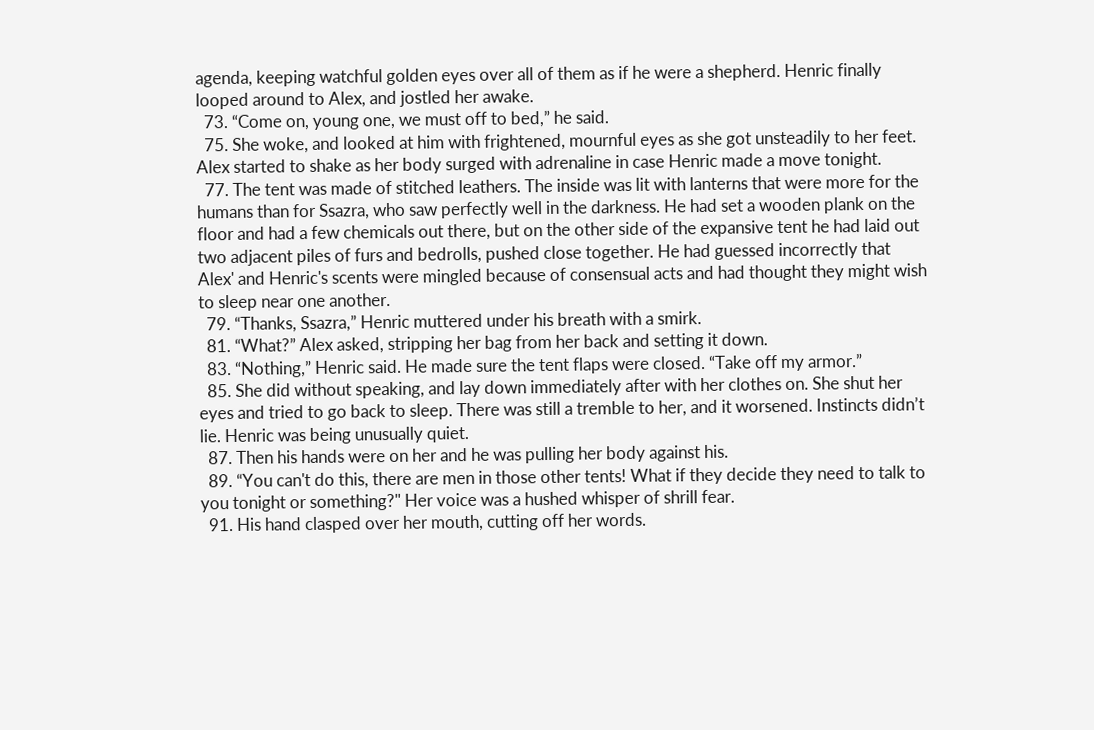agenda, keeping watchful golden eyes over all of them as if he were a shepherd. Henric finally looped around to Alex, and jostled her awake.
  73. “Come on, young one, we must off to bed,” he said.
  75. She woke, and looked at him with frightened, mournful eyes as she got unsteadily to her feet. Alex started to shake as her body surged with adrenaline in case Henric made a move tonight.
  77. The tent was made of stitched leathers. The inside was lit with lanterns that were more for the humans than for Ssazra, who saw perfectly well in the darkness. He had set a wooden plank on the floor and had a few chemicals out there, but on the other side of the expansive tent he had laid out two adjacent piles of furs and bedrolls, pushed close together. He had guessed incorrectly that Alex' and Henric's scents were mingled because of consensual acts and had thought they might wish to sleep near one another.
  79. “Thanks, Ssazra,” Henric muttered under his breath with a smirk.
  81. “What?” Alex asked, stripping her bag from her back and setting it down.
  83. “Nothing,” Henric said. He made sure the tent flaps were closed. “Take off my armor.”
  85. She did without speaking, and lay down immediately after with her clothes on. She shut her eyes and tried to go back to sleep. There was still a tremble to her, and it worsened. Instincts didn’t lie. Henric was being unusually quiet.
  87. Then his hands were on her and he was pulling her body against his.
  89. “You can't do this, there are men in those other tents! What if they decide they need to talk to you tonight or something?" Her voice was a hushed whisper of shrill fear.
  91. His hand clasped over her mouth, cutting off her words.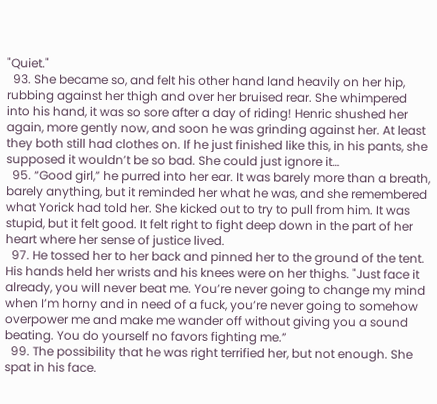"Quiet."
  93. She became so, and felt his other hand land heavily on her hip, rubbing against her thigh and over her bruised rear. She whimpered into his hand, it was so sore after a day of riding! Henric shushed her again, more gently now, and soon he was grinding against her. At least they both still had clothes on. If he just finished like this, in his pants, she supposed it wouldn’t be so bad. She could just ignore it…
  95. “Good girl,” he purred into her ear. It was barely more than a breath, barely anything, but it reminded her what he was, and she remembered what Yorick had told her. She kicked out to try to pull from him. It was stupid, but it felt good. It felt right to fight deep down in the part of her heart where her sense of justice lived.
  97. He tossed her to her back and pinned her to the ground of the tent. His hands held her wrists and his knees were on her thighs. "Just face it already, you will never beat me. You’re never going to change my mind when I’m horny and in need of a fuck, you’re never going to somehow overpower me and make me wander off without giving you a sound beating. You do yourself no favors fighting me.”
  99. The possibility that he was right terrified her, but not enough. She spat in his face.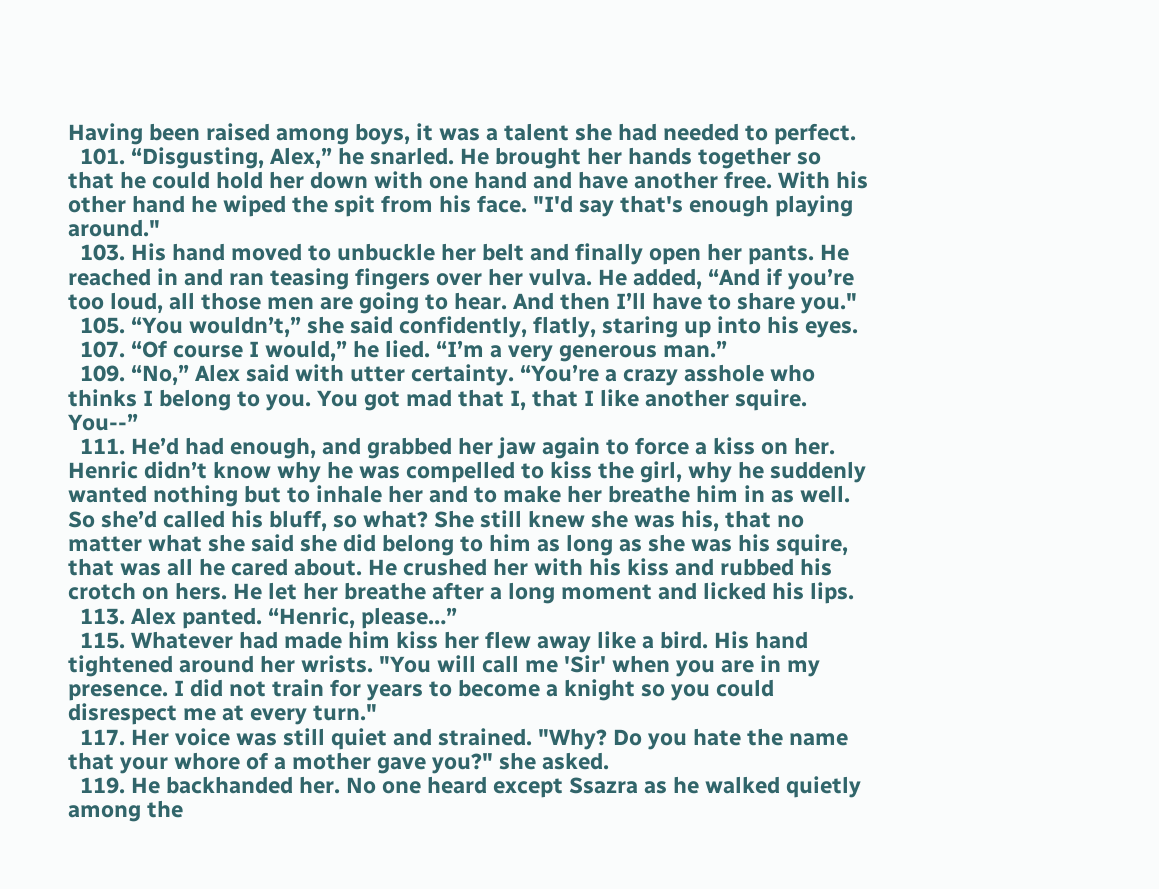Having been raised among boys, it was a talent she had needed to perfect.
  101. “Disgusting, Alex,” he snarled. He brought her hands together so that he could hold her down with one hand and have another free. With his other hand he wiped the spit from his face. "I'd say that's enough playing around."
  103. His hand moved to unbuckle her belt and finally open her pants. He reached in and ran teasing fingers over her vulva. He added, “And if you’re too loud, all those men are going to hear. And then I’ll have to share you."
  105. “You wouldn’t,” she said confidently, flatly, staring up into his eyes.
  107. “Of course I would,” he lied. “I’m a very generous man.”
  109. “No,” Alex said with utter certainty. “You’re a crazy asshole who thinks I belong to you. You got mad that I, that I like another squire. You--”
  111. He’d had enough, and grabbed her jaw again to force a kiss on her. Henric didn’t know why he was compelled to kiss the girl, why he suddenly wanted nothing but to inhale her and to make her breathe him in as well. So she’d called his bluff, so what? She still knew she was his, that no matter what she said she did belong to him as long as she was his squire, that was all he cared about. He crushed her with his kiss and rubbed his crotch on hers. He let her breathe after a long moment and licked his lips.
  113. Alex panted. “Henric, please…”
  115. Whatever had made him kiss her flew away like a bird. His hand tightened around her wrists. "You will call me 'Sir' when you are in my presence. I did not train for years to become a knight so you could disrespect me at every turn."
  117. Her voice was still quiet and strained. "Why? Do you hate the name that your whore of a mother gave you?" she asked.
  119. He backhanded her. No one heard except Ssazra as he walked quietly among the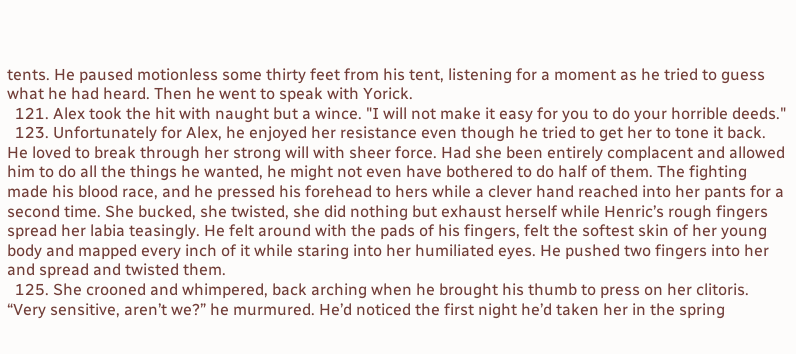tents. He paused motionless some thirty feet from his tent, listening for a moment as he tried to guess what he had heard. Then he went to speak with Yorick.
  121. Alex took the hit with naught but a wince. "I will not make it easy for you to do your horrible deeds."
  123. Unfortunately for Alex, he enjoyed her resistance even though he tried to get her to tone it back. He loved to break through her strong will with sheer force. Had she been entirely complacent and allowed him to do all the things he wanted, he might not even have bothered to do half of them. The fighting made his blood race, and he pressed his forehead to hers while a clever hand reached into her pants for a second time. She bucked, she twisted, she did nothing but exhaust herself while Henric’s rough fingers spread her labia teasingly. He felt around with the pads of his fingers, felt the softest skin of her young body and mapped every inch of it while staring into her humiliated eyes. He pushed two fingers into her and spread and twisted them.
  125. She crooned and whimpered, back arching when he brought his thumb to press on her clitoris. “Very sensitive, aren’t we?” he murmured. He’d noticed the first night he’d taken her in the spring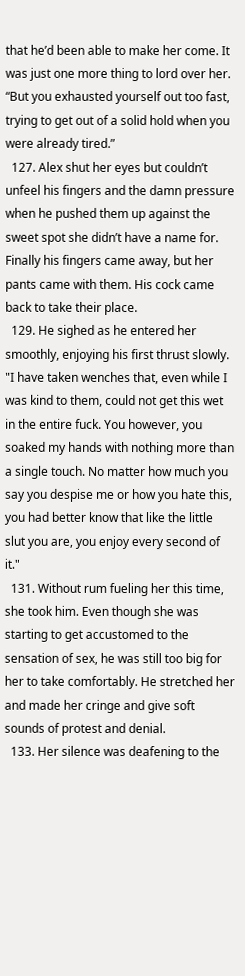that he’d been able to make her come. It was just one more thing to lord over her. “But you exhausted yourself out too fast, trying to get out of a solid hold when you were already tired.”
  127. Alex shut her eyes but couldn’t unfeel his fingers and the damn pressure when he pushed them up against the sweet spot she didn’t have a name for. Finally his fingers came away, but her pants came with them. His cock came back to take their place.
  129. He sighed as he entered her smoothly, enjoying his first thrust slowly. "I have taken wenches that, even while I was kind to them, could not get this wet in the entire fuck. You however, you soaked my hands with nothing more than a single touch. No matter how much you say you despise me or how you hate this, you had better know that like the little slut you are, you enjoy every second of it."
  131. Without rum fueling her this time, she took him. Even though she was starting to get accustomed to the sensation of sex, he was still too big for her to take comfortably. He stretched her and made her cringe and give soft sounds of protest and denial.
  133. Her silence was deafening to the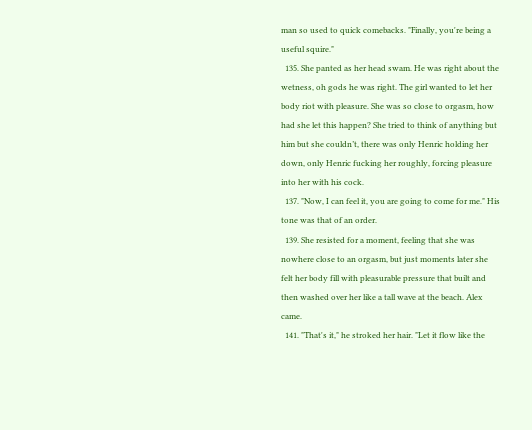man so used to quick comebacks. "Finally, you're being a useful squire."
  135. She panted as her head swam. He was right about the wetness, oh gods he was right. The girl wanted to let her body riot with pleasure. She was so close to orgasm, how had she let this happen? She tried to think of anything but him but she couldn’t, there was only Henric holding her down, only Henric fucking her roughly, forcing pleasure into her with his cock.
  137. "Now, I can feel it, you are going to come for me." His tone was that of an order.
  139. She resisted for a moment, feeling that she was nowhere close to an orgasm, but just moments later she felt her body fill with pleasurable pressure that built and then washed over her like a tall wave at the beach. Alex came.
  141. "That's it," he stroked her hair. "Let it flow like the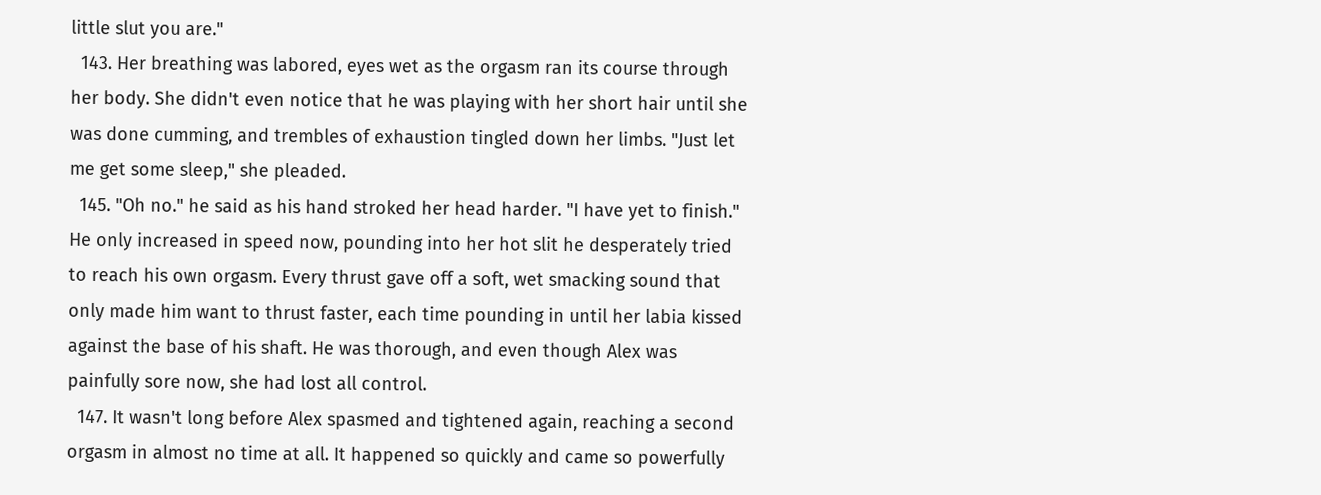little slut you are."
  143. Her breathing was labored, eyes wet as the orgasm ran its course through her body. She didn't even notice that he was playing with her short hair until she was done cumming, and trembles of exhaustion tingled down her limbs. "Just let me get some sleep," she pleaded.
  145. "Oh no." he said as his hand stroked her head harder. "I have yet to finish." He only increased in speed now, pounding into her hot slit he desperately tried to reach his own orgasm. Every thrust gave off a soft, wet smacking sound that only made him want to thrust faster, each time pounding in until her labia kissed against the base of his shaft. He was thorough, and even though Alex was painfully sore now, she had lost all control.
  147. It wasn't long before Alex spasmed and tightened again, reaching a second orgasm in almost no time at all. It happened so quickly and came so powerfully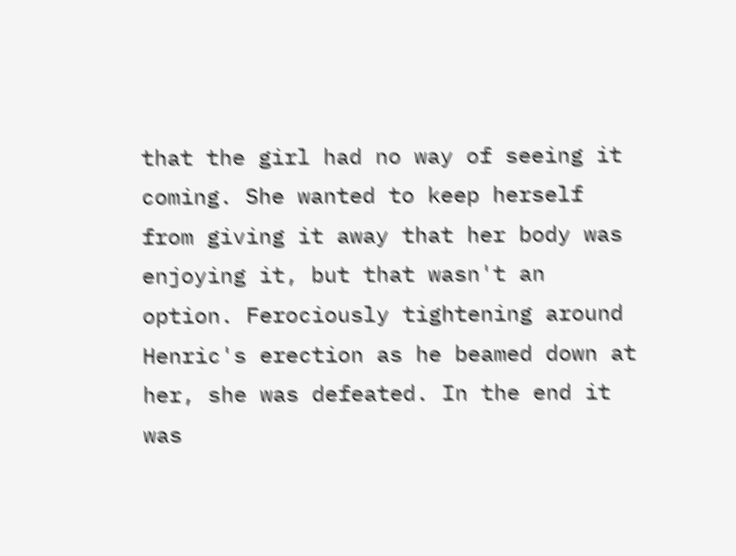that the girl had no way of seeing it coming. She wanted to keep herself from giving it away that her body was enjoying it, but that wasn't an option. Ferociously tightening around Henric's erection as he beamed down at her, she was defeated. In the end it was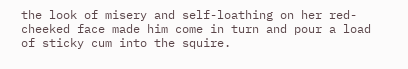the look of misery and self-loathing on her red-cheeked face made him come in turn and pour a load of sticky cum into the squire.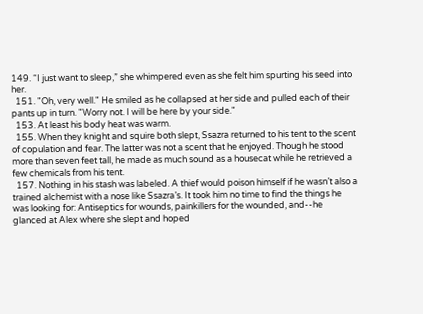149. “I just want to sleep,” she whimpered even as she felt him spurting his seed into her.
  151. "Oh, very well." He smiled as he collapsed at her side and pulled each of their pants up in turn. "Worry not. I will be here by your side."
  153. At least his body heat was warm.
  155. When they knight and squire both slept, Ssazra returned to his tent to the scent of copulation and fear. The latter was not a scent that he enjoyed. Though he stood more than seven feet tall, he made as much sound as a housecat while he retrieved a few chemicals from his tent.
  157. Nothing in his stash was labeled. A thief would poison himself if he wasn’t also a trained alchemist with a nose like Ssazra’s. It took him no time to find the things he was looking for: Antiseptics for wounds, painkillers for the wounded, and--he glanced at Alex where she slept and hoped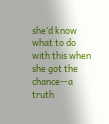she’d know what to do with this when she got the chance--a truth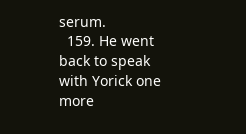serum.
  159. He went back to speak with Yorick one more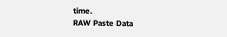time.
RAW Paste Data